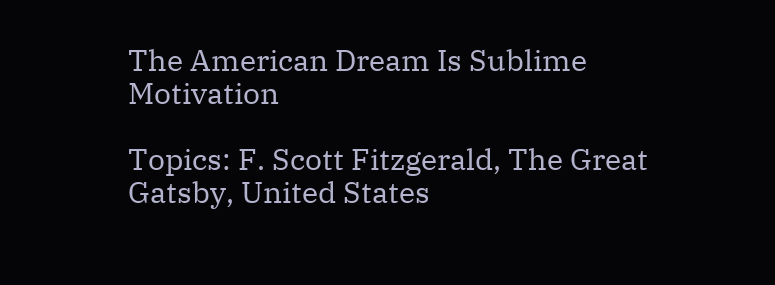The American Dream Is Sublime Motivation

Topics: F. Scott Fitzgerald, The Great Gatsby, United States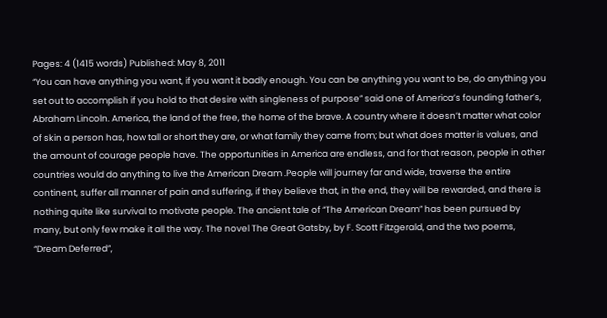Pages: 4 (1415 words) Published: May 8, 2011
“You can have anything you want, if you want it badly enough. You can be anything you want to be, do anything you set out to accomplish if you hold to that desire with singleness of purpose” said one of America’s founding father’s, Abraham Lincoln. America, the land of the free, the home of the brave. A country where it doesn’t matter what color of skin a person has, how tall or short they are, or what family they came from; but what does matter is values, and the amount of courage people have. The opportunities in America are endless, and for that reason, people in other countries would do anything to live the American Dream .People will journey far and wide, traverse the entire continent, suffer all manner of pain and suffering, if they believe that, in the end, they will be rewarded, and there is nothing quite like survival to motivate people. The ancient tale of “The American Dream” has been pursued by many, but only few make it all the way. The novel The Great Gatsby, by F. Scott Fitzgerald, and the two poems, “Dream Deferred”,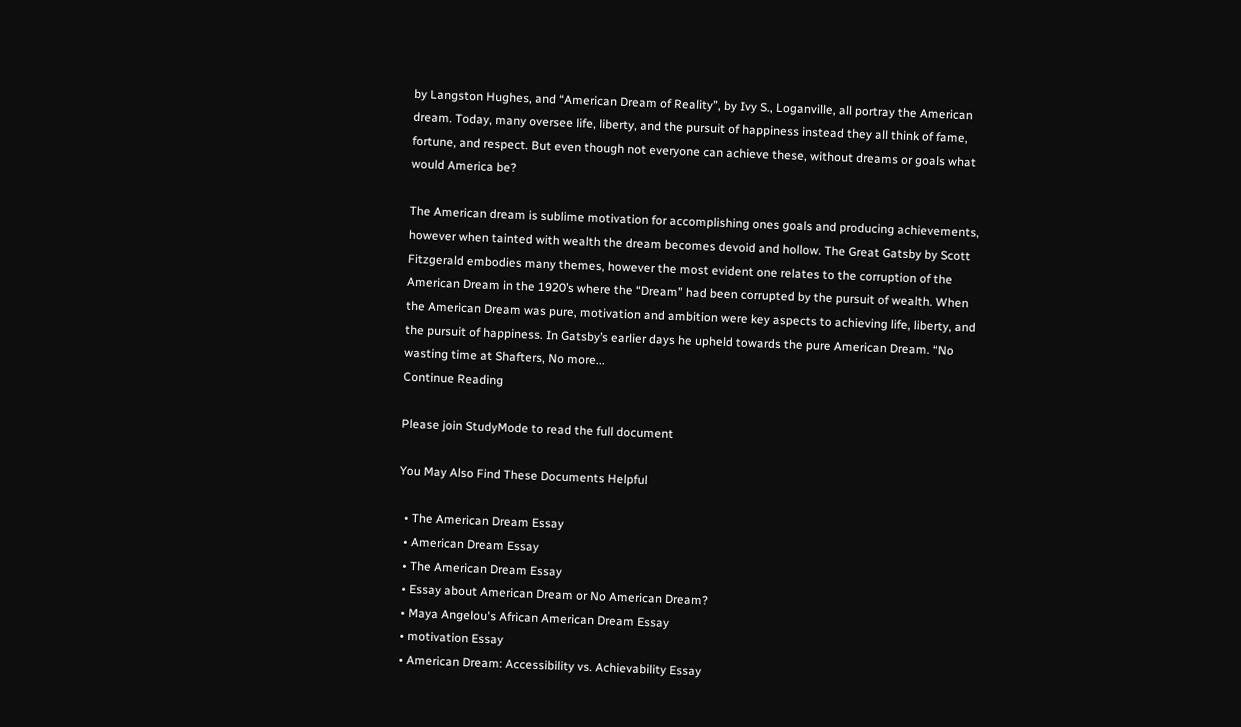by Langston Hughes, and “American Dream of Reality”, by Ivy S., Loganville, all portray the American dream. Today, many oversee life, liberty, and the pursuit of happiness instead they all think of fame, fortune, and respect. But even though not everyone can achieve these, without dreams or goals what would America be?

The American dream is sublime motivation for accomplishing ones goals and producing achievements, however when tainted with wealth the dream becomes devoid and hollow. The Great Gatsby by Scott Fitzgerald embodies many themes, however the most evident one relates to the corruption of the American Dream in the 1920’s where the “Dream” had been corrupted by the pursuit of wealth. When the American Dream was pure, motivation and ambition were key aspects to achieving life, liberty, and the pursuit of happiness. In Gatsby’s earlier days he upheld towards the pure American Dream. “No wasting time at Shafters, No more...
Continue Reading

Please join StudyMode to read the full document

You May Also Find These Documents Helpful

  • The American Dream Essay
  • American Dream Essay
  • The American Dream Essay
  • Essay about American Dream or No American Dream?
  • Maya Angelou's African American Dream Essay
  • motivation Essay
  • American Dream: Accessibility vs. Achievability Essay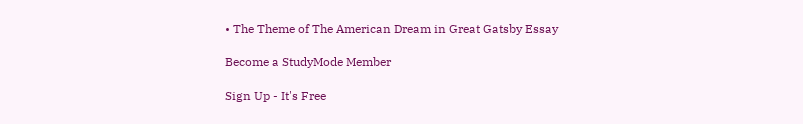• The Theme of The American Dream in Great Gatsby Essay

Become a StudyMode Member

Sign Up - It's Free